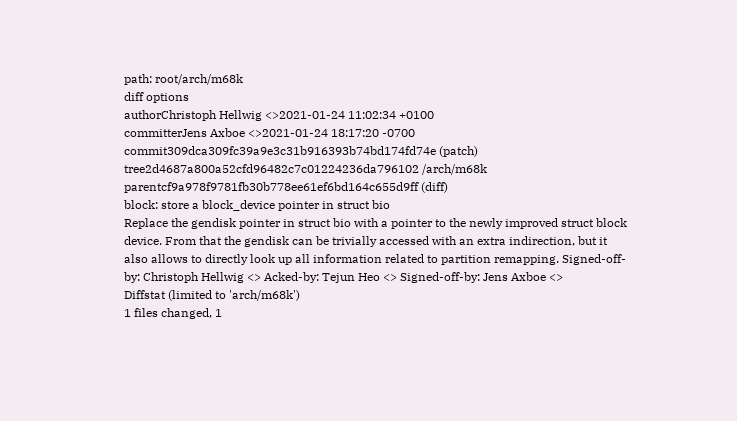path: root/arch/m68k
diff options
authorChristoph Hellwig <>2021-01-24 11:02:34 +0100
committerJens Axboe <>2021-01-24 18:17:20 -0700
commit309dca309fc39a9e3c31b916393b74bd174fd74e (patch)
tree2d4687a800a52cfd96482c7c01224236da796102 /arch/m68k
parentcf9a978f9781fb30b778ee61ef6bd164c655d9ff (diff)
block: store a block_device pointer in struct bio
Replace the gendisk pointer in struct bio with a pointer to the newly improved struct block device. From that the gendisk can be trivially accessed with an extra indirection, but it also allows to directly look up all information related to partition remapping. Signed-off-by: Christoph Hellwig <> Acked-by: Tejun Heo <> Signed-off-by: Jens Axboe <>
Diffstat (limited to 'arch/m68k')
1 files changed, 1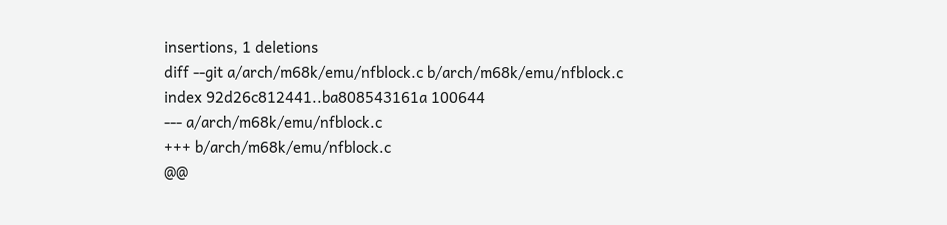insertions, 1 deletions
diff --git a/arch/m68k/emu/nfblock.c b/arch/m68k/emu/nfblock.c
index 92d26c812441..ba808543161a 100644
--- a/arch/m68k/emu/nfblock.c
+++ b/arch/m68k/emu/nfblock.c
@@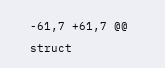-61,7 +61,7 @@ struct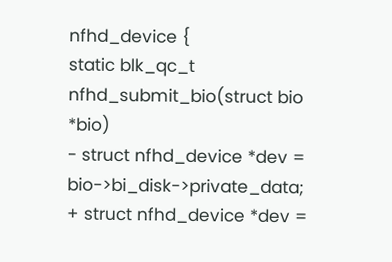nfhd_device {
static blk_qc_t nfhd_submit_bio(struct bio *bio)
- struct nfhd_device *dev = bio->bi_disk->private_data;
+ struct nfhd_device *dev =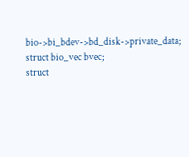bio->bi_bdev->bd_disk->private_data;
struct bio_vec bvec;
struct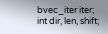bvec_iter iter;
int dir, len, shift;